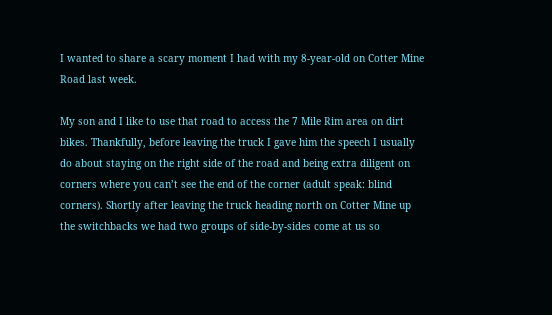I wanted to share a scary moment I had with my 8-year-old on Cotter Mine Road last week.

My son and I like to use that road to access the 7 Mile Rim area on dirt bikes. Thankfully, before leaving the truck I gave him the speech I usually do about staying on the right side of the road and being extra diligent on corners where you can’t see the end of the corner (adult speak: blind corners). Shortly after leaving the truck heading north on Cotter Mine up the switchbacks we had two groups of side-by-sides come at us so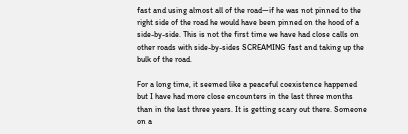fast and using almost all of the road—if he was not pinned to the right side of the road he would have been pinned on the hood of a side-by-side. This is not the first time we have had close calls on other roads with side-by-sides SCREAMING fast and taking up the bulk of the road.

For a long time, it seemed like a peaceful coexistence happened but I have had more close encounters in the last three months than in the last three years. It is getting scary out there. Someone on a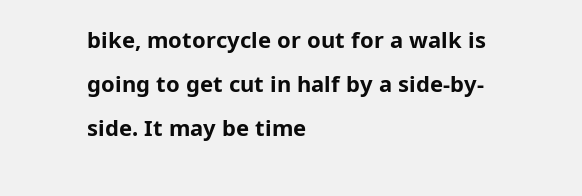bike, motorcycle or out for a walk is going to get cut in half by a side-by-side. It may be time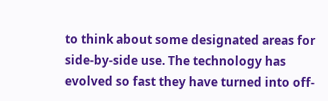to think about some designated areas for side-by-side use. The technology has evolved so fast they have turned into off-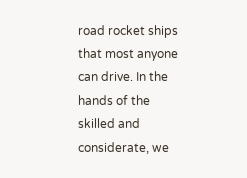road rocket ships that most anyone can drive. In the hands of the skilled and considerate, we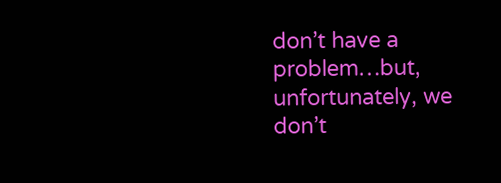don’t have a problem…but, unfortunately, we don’t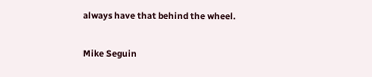always have that behind the wheel.

Mike Seguin